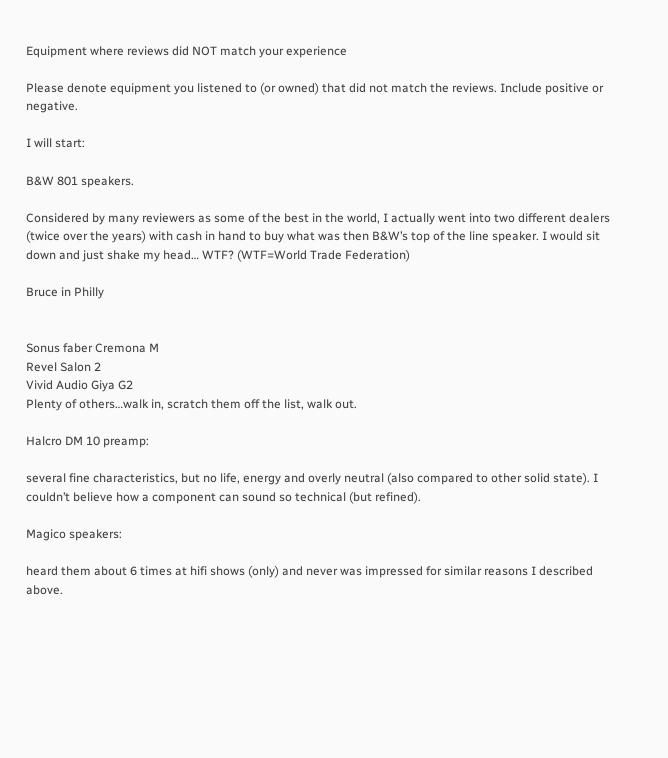Equipment where reviews did NOT match your experience

Please denote equipment you listened to (or owned) that did not match the reviews. Include positive or negative.

I will start:

B&W 801 speakers.

Considered by many reviewers as some of the best in the world, I actually went into two different dealers (twice over the years) with cash in hand to buy what was then B&W’s top of the line speaker. I would sit down and just shake my head… WTF? (WTF=World Trade Federation)

Bruce in Philly


Sonus faber Cremona M
Revel Salon 2
Vivid Audio Giya G2
Plenty of others…walk in, scratch them off the list, walk out.

Halcro DM 10 preamp:

several fine characteristics, but no life, energy and overly neutral (also compared to other solid state). I couldn’t believe how a component can sound so technical (but refined).

Magico speakers:

heard them about 6 times at hifi shows (only) and never was impressed for similar reasons I described above.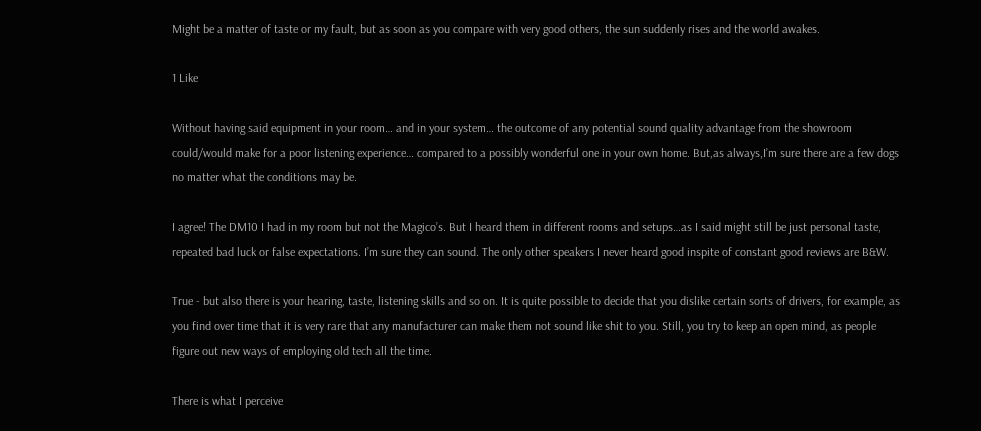Might be a matter of taste or my fault, but as soon as you compare with very good others, the sun suddenly rises and the world awakes.

1 Like

Without having said equipment in your room… and in your system… the outcome of any potential sound quality advantage from the showroom could/would make for a poor listening experience… compared to a possibly wonderful one in your own home. But,as always,I’m sure there are a few dogs no matter what the conditions may be.

I agree! The DM10 I had in my room but not the Magico’s. But I heard them in different rooms and setups…as I said might still be just personal taste, repeated bad luck or false expectations. I’m sure they can sound. The only other speakers I never heard good inspite of constant good reviews are B&W.

True - but also there is your hearing, taste, listening skills and so on. It is quite possible to decide that you dislike certain sorts of drivers, for example, as you find over time that it is very rare that any manufacturer can make them not sound like shit to you. Still, you try to keep an open mind, as people figure out new ways of employing old tech all the time.

There is what I perceive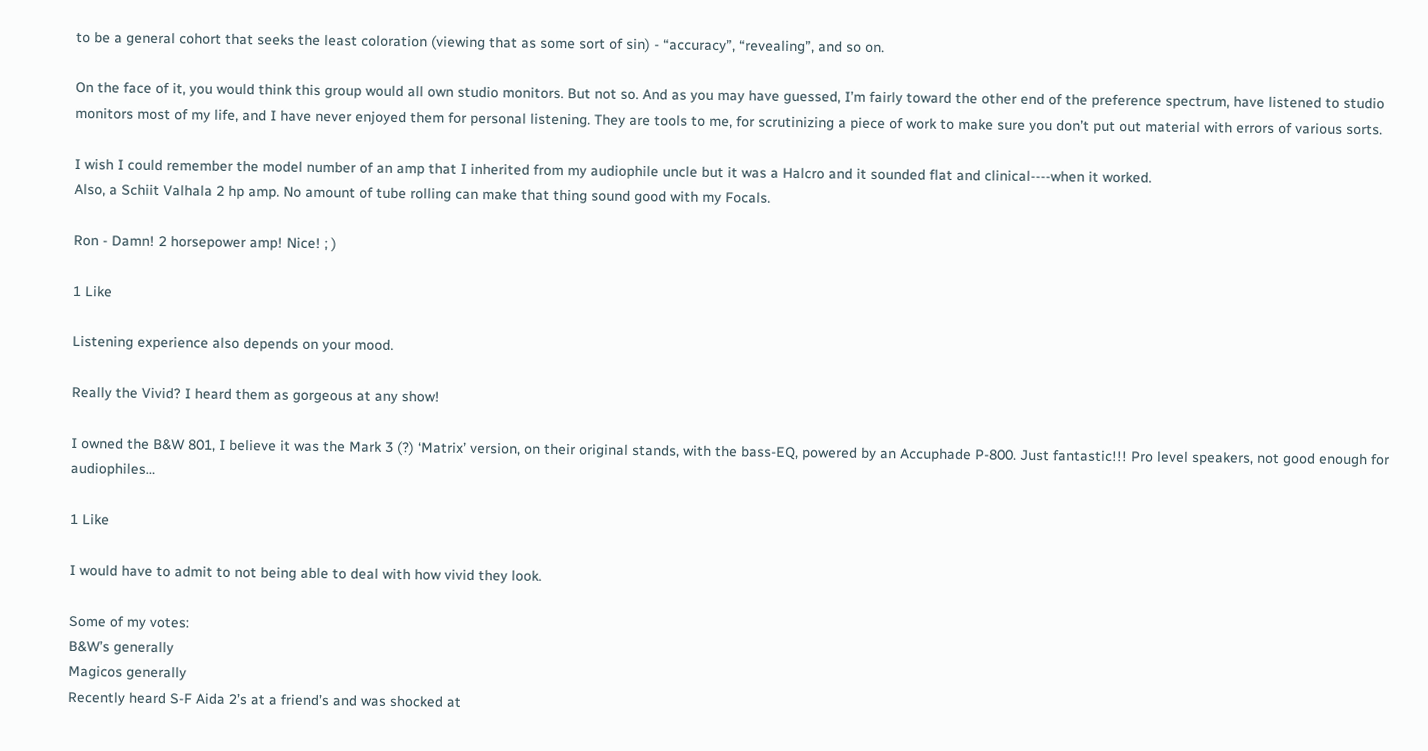to be a general cohort that seeks the least coloration (viewing that as some sort of sin) - “accuracy”, “revealing”, and so on.

On the face of it, you would think this group would all own studio monitors. But not so. And as you may have guessed, I’m fairly toward the other end of the preference spectrum, have listened to studio monitors most of my life, and I have never enjoyed them for personal listening. They are tools to me, for scrutinizing a piece of work to make sure you don’t put out material with errors of various sorts.

I wish I could remember the model number of an amp that I inherited from my audiophile uncle but it was a Halcro and it sounded flat and clinical----when it worked.
Also, a Schiit Valhala 2 hp amp. No amount of tube rolling can make that thing sound good with my Focals.

Ron - Damn! 2 horsepower amp! Nice! ; )

1 Like

Listening experience also depends on your mood.

Really the Vivid? I heard them as gorgeous at any show!

I owned the B&W 801, I believe it was the Mark 3 (?) ‘Matrix’ version, on their original stands, with the bass-EQ, powered by an Accuphade P-800. Just fantastic!!! Pro level speakers, not good enough for audiophiles…

1 Like

I would have to admit to not being able to deal with how vivid they look.

Some of my votes:
B&W’s generally
Magicos generally
Recently heard S-F Aida 2’s at a friend’s and was shocked at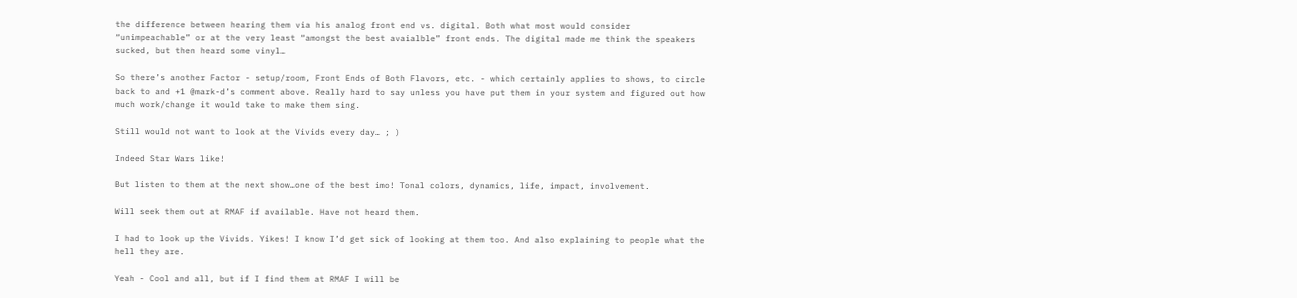the difference between hearing them via his analog front end vs. digital. Both what most would consider “unimpeachable” or at the very least “amongst the best avaialble” front ends. The digital made me think the speakers sucked, but then heard some vinyl…

So there’s another Factor - setup/room, Front Ends of Both Flavors, etc. - which certainly applies to shows, to circle back to and +1 @mark-d’s comment above. Really hard to say unless you have put them in your system and figured out how much work/change it would take to make them sing.

Still would not want to look at the Vivids every day… ; )

Indeed Star Wars like!

But listen to them at the next show…one of the best imo! Tonal colors, dynamics, life, impact, involvement.

Will seek them out at RMAF if available. Have not heard them.

I had to look up the Vivids. Yikes! I know I’d get sick of looking at them too. And also explaining to people what the hell they are.

Yeah - Cool and all, but if I find them at RMAF I will be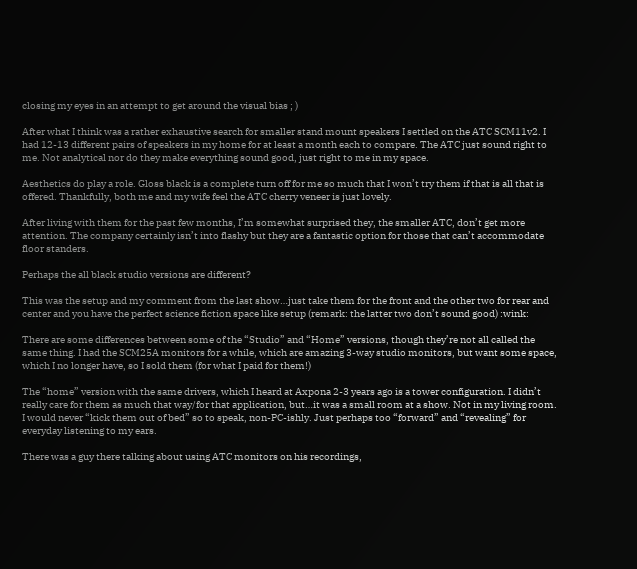closing my eyes in an attempt to get around the visual bias ; )

After what I think was a rather exhaustive search for smaller stand mount speakers I settled on the ATC SCM11v2. I had 12-13 different pairs of speakers in my home for at least a month each to compare. The ATC just sound right to me. Not analytical nor do they make everything sound good, just right to me in my space.

Aesthetics do play a role. Gloss black is a complete turn off for me so much that I won’t try them if that is all that is offered. Thankfully, both me and my wife feel the ATC cherry veneer is just lovely.

After living with them for the past few months, I’m somewhat surprised they, the smaller ATC, don’t get more attention. The company certainly isn’t into flashy but they are a fantastic option for those that can’t accommodate floor standers.

Perhaps the all black studio versions are different?

This was the setup and my comment from the last show…just take them for the front and the other two for rear and center and you have the perfect science fiction space like setup (remark: the latter two don’t sound good) :wink:

There are some differences between some of the “Studio” and “Home” versions, though they’re not all called the same thing. I had the SCM25A monitors for a while, which are amazing 3-way studio monitors, but want some space, which I no longer have, so I sold them (for what I paid for them!)

The “home” version with the same drivers, which I heard at Axpona 2-3 years ago is a tower configuration. I didn’t really care for them as much that way/for that application, but…it was a small room at a show. Not in my living room. I would never “kick them out of bed” so to speak, non-PC-ishly. Just perhaps too “forward” and “revealing” for everyday listening to my ears.

There was a guy there talking about using ATC monitors on his recordings,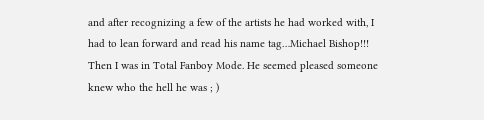and after recognizing a few of the artists he had worked with, I had to lean forward and read his name tag…Michael Bishop!!! Then I was in Total Fanboy Mode. He seemed pleased someone knew who the hell he was ; )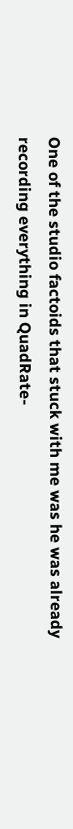One of the studio factoids that stuck with me was he was already recording everything in QuadRate-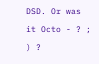DSD. Or was it Octo - ? ; ) ?